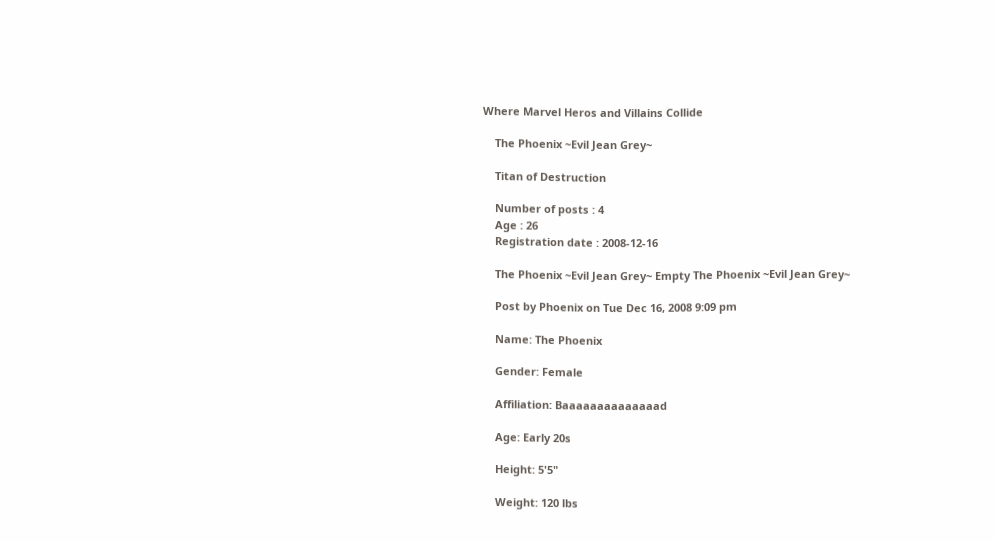Where Marvel Heros and Villains Collide

    The Phoenix ~Evil Jean Grey~

    Titan of Destruction

    Number of posts : 4
    Age : 26
    Registration date : 2008-12-16

    The Phoenix ~Evil Jean Grey~ Empty The Phoenix ~Evil Jean Grey~

    Post by Phoenix on Tue Dec 16, 2008 9:09 pm

    Name: The Phoenix

    Gender: Female

    Affiliation: Baaaaaaaaaaaaaad

    Age: Early 20s

    Height: 5'5"

    Weight: 120 lbs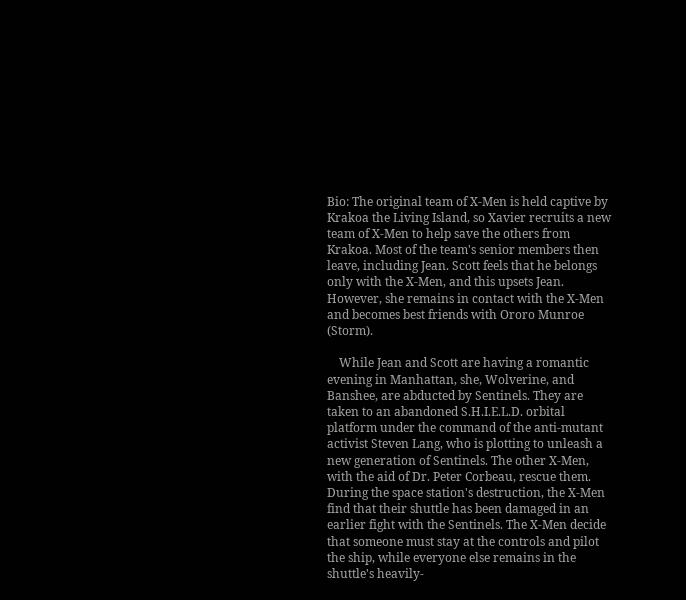Bio: The original team of X-Men is held captive by Krakoa the Living Island, so Xavier recruits a new team of X-Men to help save the others from Krakoa. Most of the team's senior members then leave, including Jean. Scott feels that he belongs only with the X-Men, and this upsets Jean. However, she remains in contact with the X-Men and becomes best friends with Ororo Munroe (Storm).

    While Jean and Scott are having a romantic evening in Manhattan, she, Wolverine, and Banshee, are abducted by Sentinels. They are taken to an abandoned S.H.I.E.L.D. orbital platform under the command of the anti-mutant activist Steven Lang, who is plotting to unleash a new generation of Sentinels. The other X-Men, with the aid of Dr. Peter Corbeau, rescue them. During the space station's destruction, the X-Men find that their shuttle has been damaged in an earlier fight with the Sentinels. The X-Men decide that someone must stay at the controls and pilot the ship, while everyone else remains in the shuttle's heavily-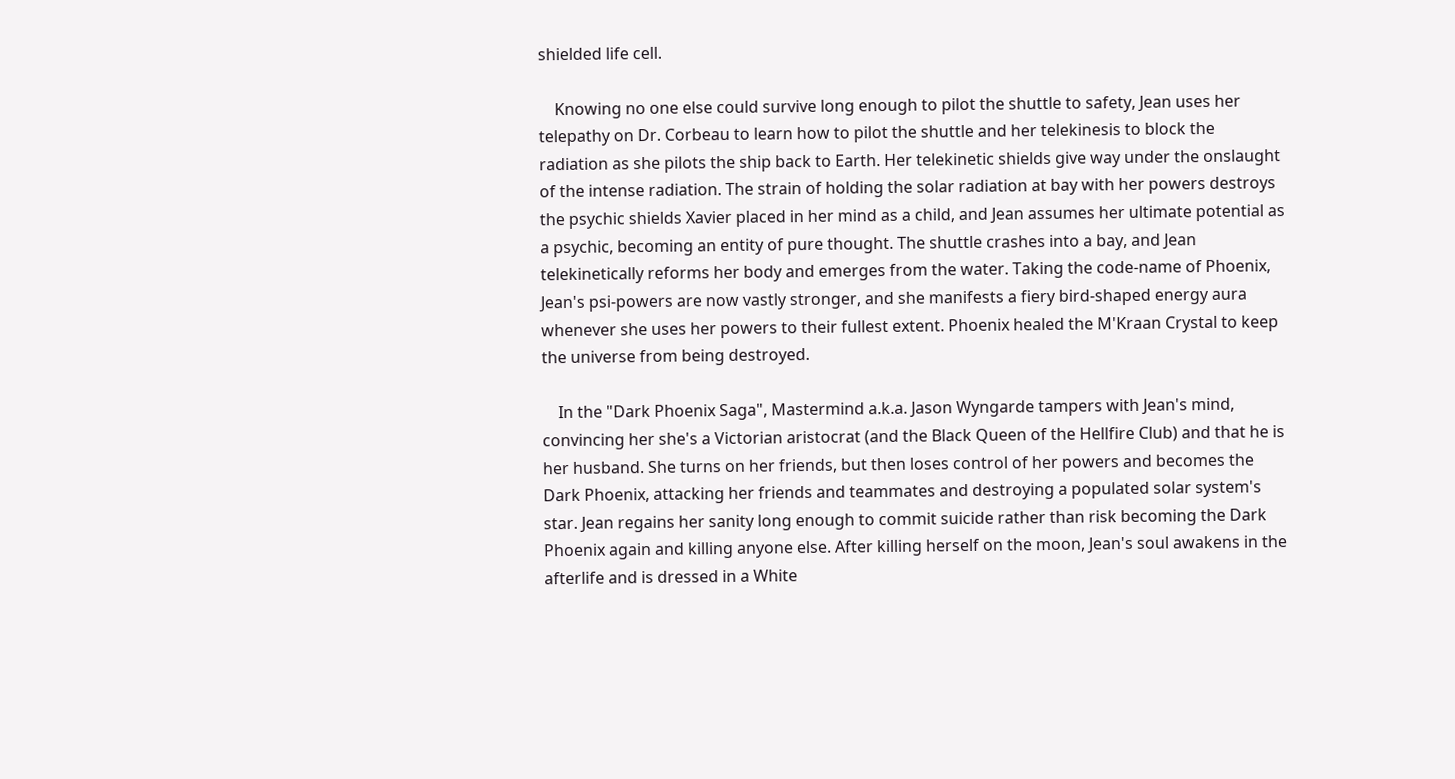shielded life cell.

    Knowing no one else could survive long enough to pilot the shuttle to safety, Jean uses her telepathy on Dr. Corbeau to learn how to pilot the shuttle and her telekinesis to block the radiation as she pilots the ship back to Earth. Her telekinetic shields give way under the onslaught of the intense radiation. The strain of holding the solar radiation at bay with her powers destroys the psychic shields Xavier placed in her mind as a child, and Jean assumes her ultimate potential as a psychic, becoming an entity of pure thought. The shuttle crashes into a bay, and Jean telekinetically reforms her body and emerges from the water. Taking the code-name of Phoenix, Jean's psi-powers are now vastly stronger, and she manifests a fiery bird-shaped energy aura whenever she uses her powers to their fullest extent. Phoenix healed the M'Kraan Crystal to keep the universe from being destroyed.

    In the "Dark Phoenix Saga", Mastermind a.k.a. Jason Wyngarde tampers with Jean's mind, convincing her she's a Victorian aristocrat (and the Black Queen of the Hellfire Club) and that he is her husband. She turns on her friends, but then loses control of her powers and becomes the Dark Phoenix, attacking her friends and teammates and destroying a populated solar system's star. Jean regains her sanity long enough to commit suicide rather than risk becoming the Dark Phoenix again and killing anyone else. After killing herself on the moon, Jean's soul awakens in the afterlife and is dressed in a White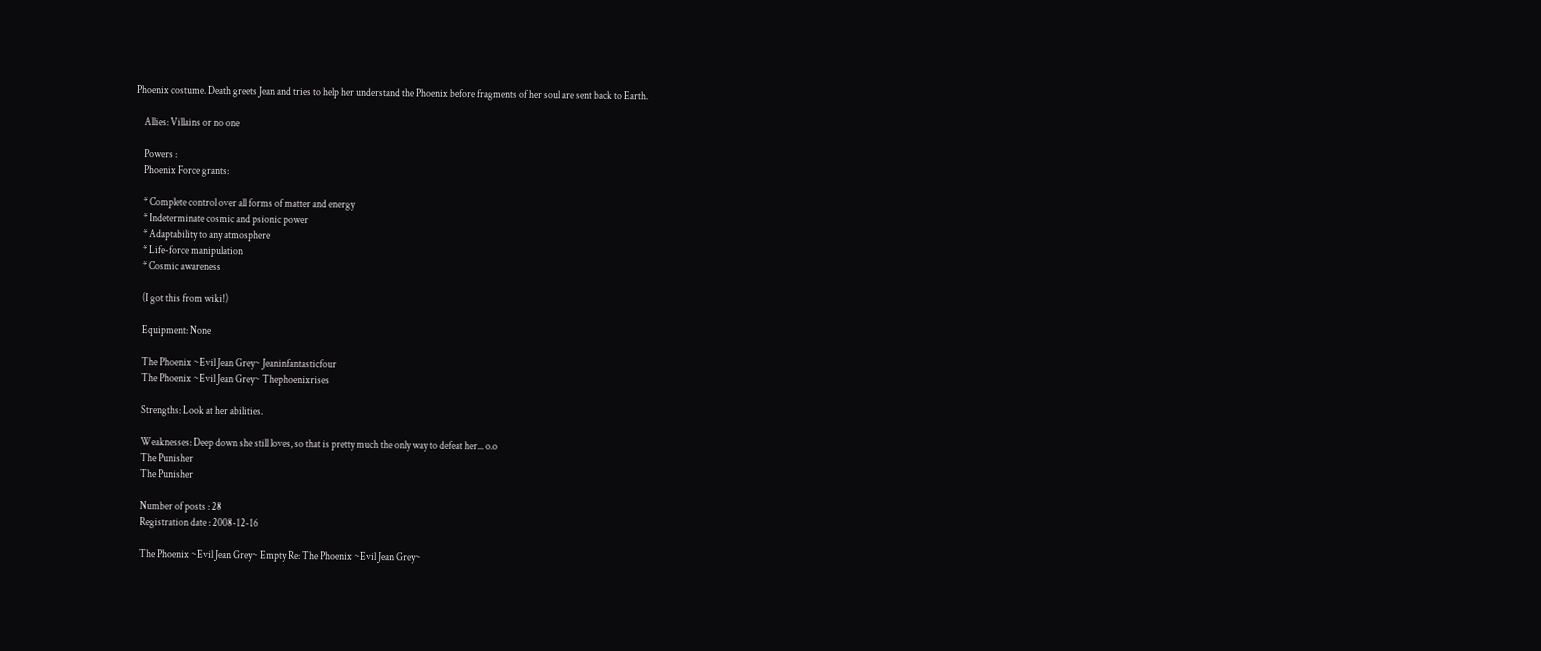Phoenix costume. Death greets Jean and tries to help her understand the Phoenix before fragments of her soul are sent back to Earth.

    Allies: Villains or no one

    Powers :
    Phoenix Force grants:

    * Complete control over all forms of matter and energy
    * Indeterminate cosmic and psionic power
    * Adaptability to any atmosphere
    * Life-force manipulation
    * Cosmic awareness

    (I got this from wiki!)

    Equipment: None

    The Phoenix ~Evil Jean Grey~ Jeaninfantasticfour
    The Phoenix ~Evil Jean Grey~ Thephoenixrises

    Strengths: Look at her abilities.

    Weaknesses: Deep down she still loves, so that is pretty much the only way to defeat her... o.o
    The Punisher
    The Punisher

    Number of posts : 28
    Registration date : 2008-12-16

    The Phoenix ~Evil Jean Grey~ Empty Re: The Phoenix ~Evil Jean Grey~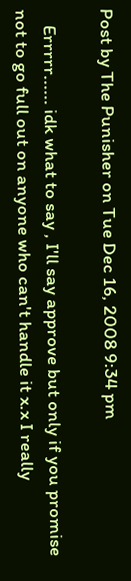Post by The Punisher on Tue Dec 16, 2008 9:34 pm

    Errrrr...... idk what to say , I'll say approve but only if you promise not to go full out on anyone who can't handle it x.x I really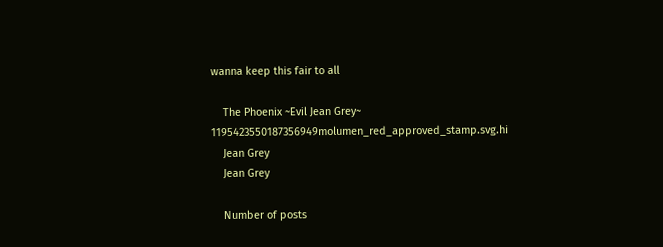wanna keep this fair to all

    The Phoenix ~Evil Jean Grey~ 1195423550187356949molumen_red_approved_stamp.svg.hi
    Jean Grey
    Jean Grey

    Number of posts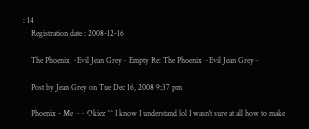: 14
    Registration date : 2008-12-16

    The Phoenix ~Evil Jean Grey~ Empty Re: The Phoenix ~Evil Jean Grey~

    Post by Jean Grey on Tue Dec 16, 2008 9:37 pm

    Phoenix - Me ~~ Okiez ^^ I know I understand lol I wasn't sure at all how to make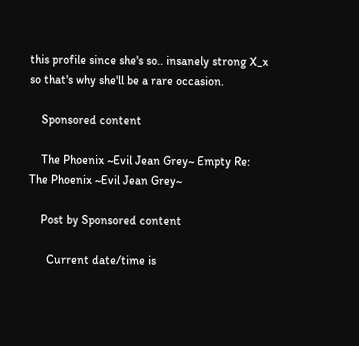this profile since she's so.. insanely strong X_x so that's why she'll be a rare occasion.

    Sponsored content

    The Phoenix ~Evil Jean Grey~ Empty Re: The Phoenix ~Evil Jean Grey~

    Post by Sponsored content

      Current date/time is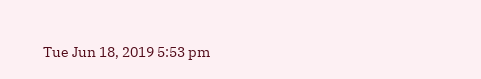Tue Jun 18, 2019 5:53 pm